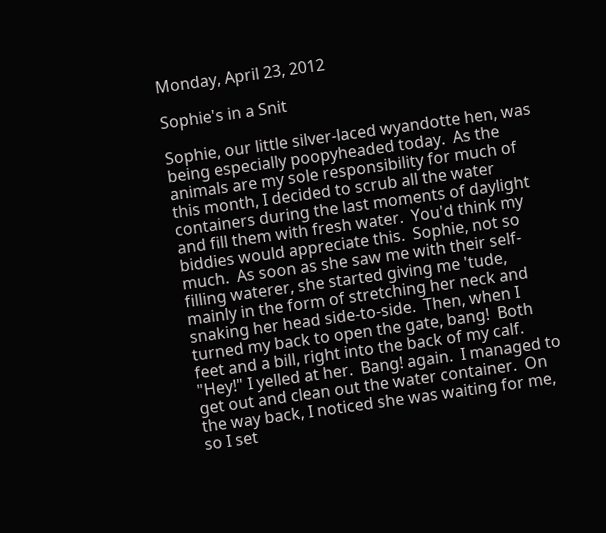Monday, April 23, 2012

Sophie's in a Snit

Sophie, our little silver-laced wyandotte hen, was being especially poopyheaded today.  As the animals are my sole responsibility for much of this month, I decided to scrub all the water containers during the last moments of daylight and fill them with fresh water.  You'd think my biddies would appreciate this.  Sophie, not so much.  As soon as she saw me with their self-filling waterer, she started giving me 'tude, mainly in the form of stretching her neck and snaking her head side-to-side.  Then, when I turned my back to open the gate, bang!  Both feet and a bill, right into the back of my calf.  "Hey!" I yelled at her.  Bang! again.  I managed to get out and clean out the water container.  On the way back, I noticed she was waiting for me, so I set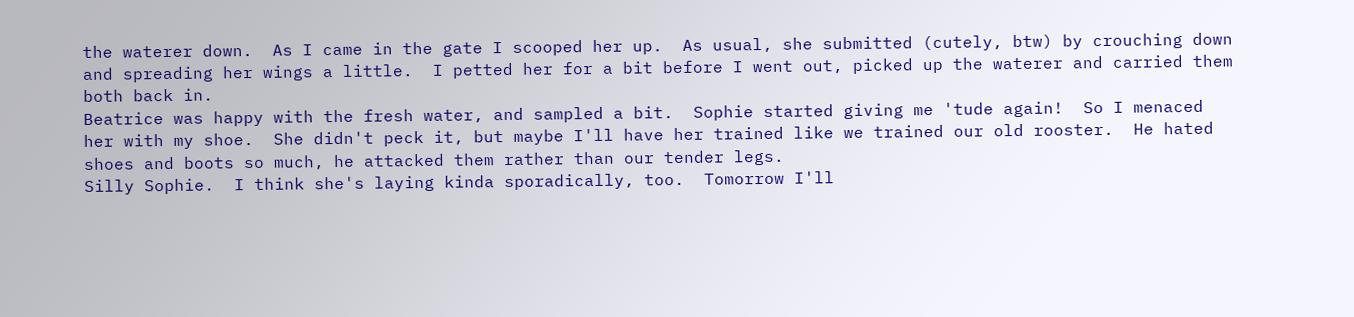the waterer down.  As I came in the gate I scooped her up.  As usual, she submitted (cutely, btw) by crouching down and spreading her wings a little.  I petted her for a bit before I went out, picked up the waterer and carried them both back in.
Beatrice was happy with the fresh water, and sampled a bit.  Sophie started giving me 'tude again!  So I menaced her with my shoe.  She didn't peck it, but maybe I'll have her trained like we trained our old rooster.  He hated shoes and boots so much, he attacked them rather than our tender legs.
Silly Sophie.  I think she's laying kinda sporadically, too.  Tomorrow I'll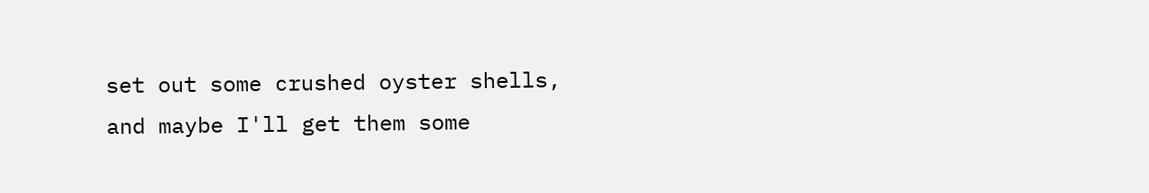set out some crushed oyster shells, and maybe I'll get them some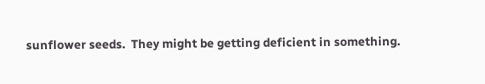sunflower seeds.  They might be getting deficient in something.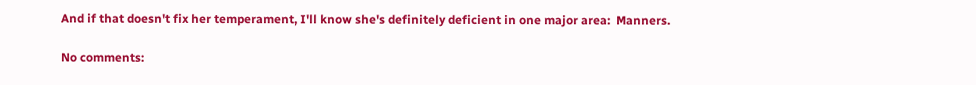And if that doesn't fix her temperament, I'll know she's definitely deficient in one major area:  Manners.

No comments: